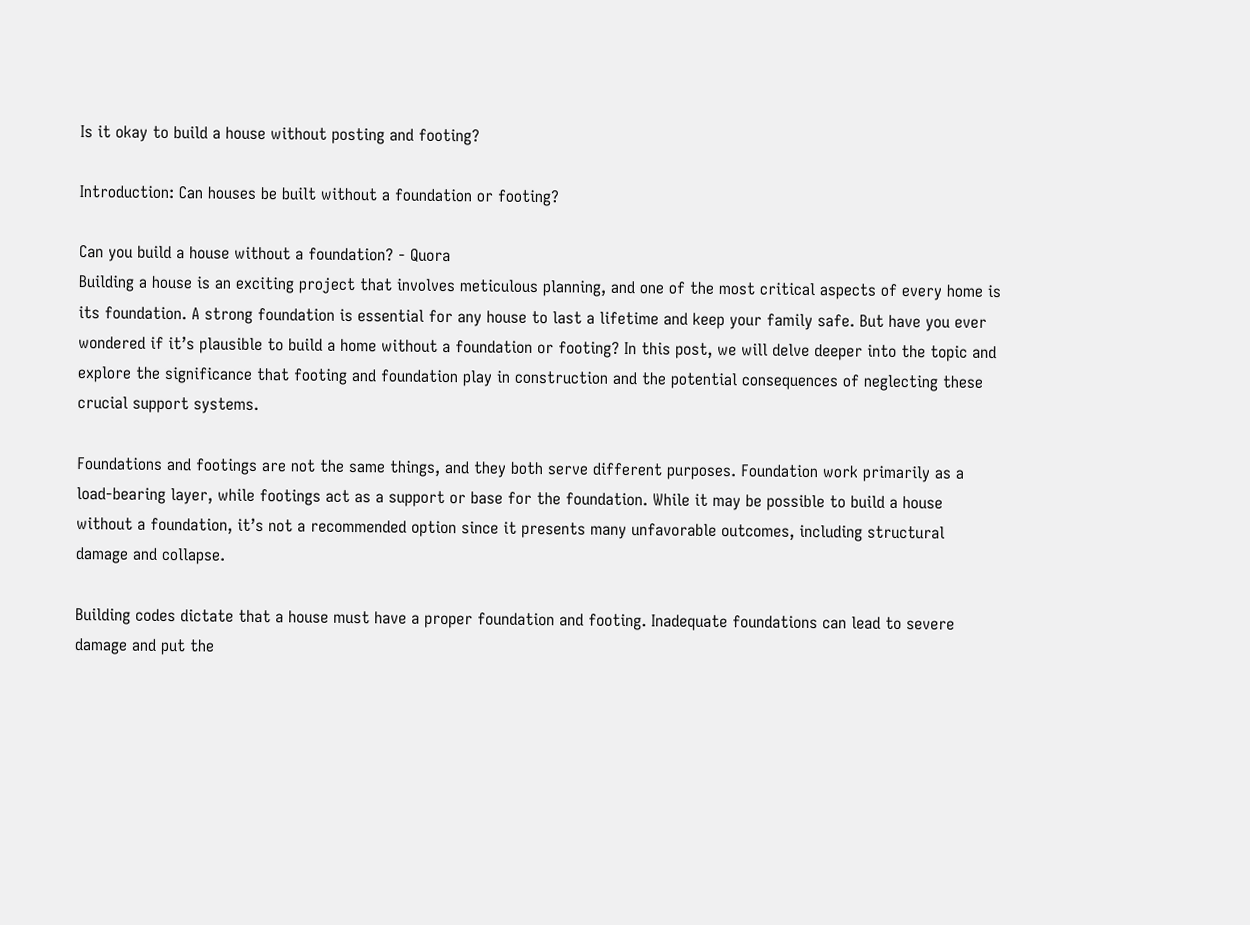Is it okay to build a house without posting and footing?

Introduction: Can houses be built without a foundation or footing?

Can you build a house without a foundation? - Quora
Building a house is an exciting project that involves meticulous planning, and one of the most critical aspects of every home is its foundation. A strong foundation is essential for any house to last a lifetime and keep your family safe. But have you ever wondered if it’s plausible to build a home without a foundation or footing? In this post, we will delve deeper into the topic and explore the significance that footing and foundation play in construction and the potential consequences of neglecting these crucial support systems.

Foundations and footings are not the same things, and they both serve different purposes. Foundation work primarily as a load-bearing layer, while footings act as a support or base for the foundation. While it may be possible to build a house without a foundation, it’s not a recommended option since it presents many unfavorable outcomes, including structural damage and collapse.

Building codes dictate that a house must have a proper foundation and footing. Inadequate foundations can lead to severe damage and put the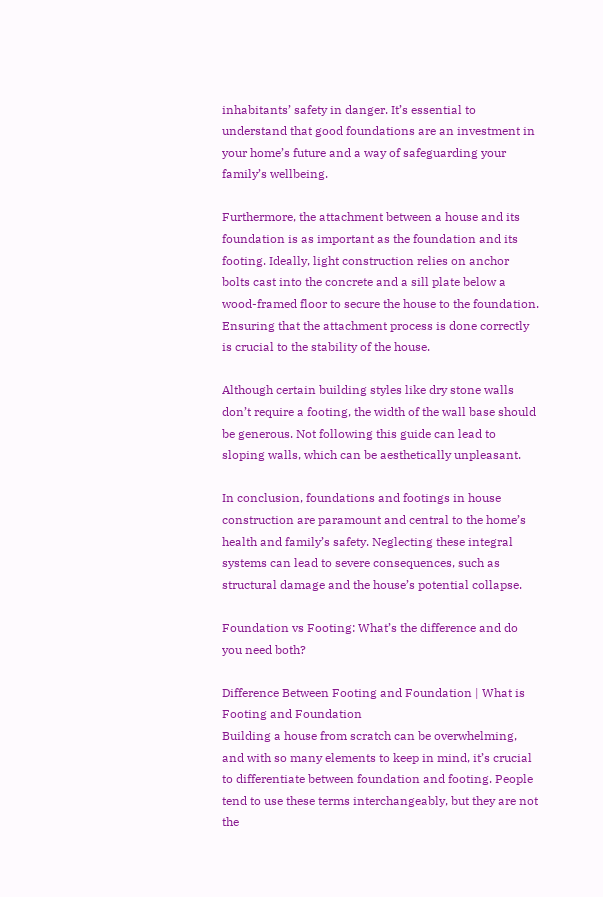inhabitants’ safety in danger. It’s essential to understand that good foundations are an investment in your home’s future and a way of safeguarding your family’s wellbeing.

Furthermore, the attachment between a house and its foundation is as important as the foundation and its footing. Ideally, light construction relies on anchor bolts cast into the concrete and a sill plate below a wood-framed floor to secure the house to the foundation. Ensuring that the attachment process is done correctly is crucial to the stability of the house.

Although certain building styles like dry stone walls don’t require a footing, the width of the wall base should be generous. Not following this guide can lead to sloping walls, which can be aesthetically unpleasant.

In conclusion, foundations and footings in house construction are paramount and central to the home’s health and family’s safety. Neglecting these integral systems can lead to severe consequences, such as structural damage and the house’s potential collapse.

Foundation vs Footing: What’s the difference and do you need both?

Difference Between Footing and Foundation | What is Footing and Foundation
Building a house from scratch can be overwhelming, and with so many elements to keep in mind, it’s crucial to differentiate between foundation and footing. People tend to use these terms interchangeably, but they are not the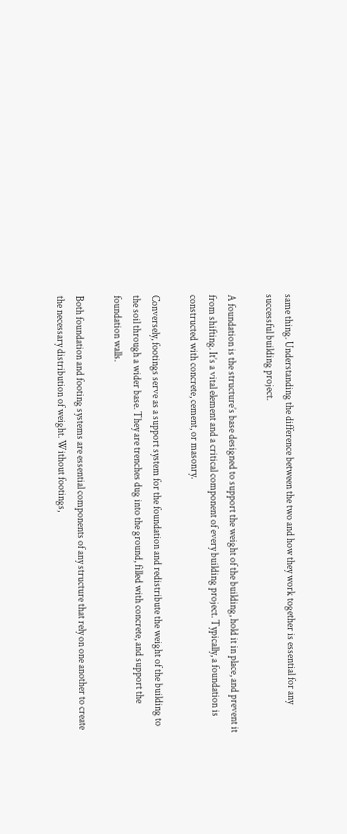same thing. Understanding the difference between the two and how they work together is essential for any successful building project.

A foundation is the structure’s base designed to support the weight of the building, hold it in place, and prevent it from shifting. It’s a vital element and a critical component of every building project. Typically, a foundation is constructed with concrete, cement, or masonry.

Conversely, footings serve as a support system for the foundation and redistribute the weight of the building to the soil through a wider base. They are trenches dug into the ground, filled with concrete, and support the foundation walls.

Both foundation and footing systems are essential components of any structure that rely on one another to create the necessary distribution of weight. Without footings,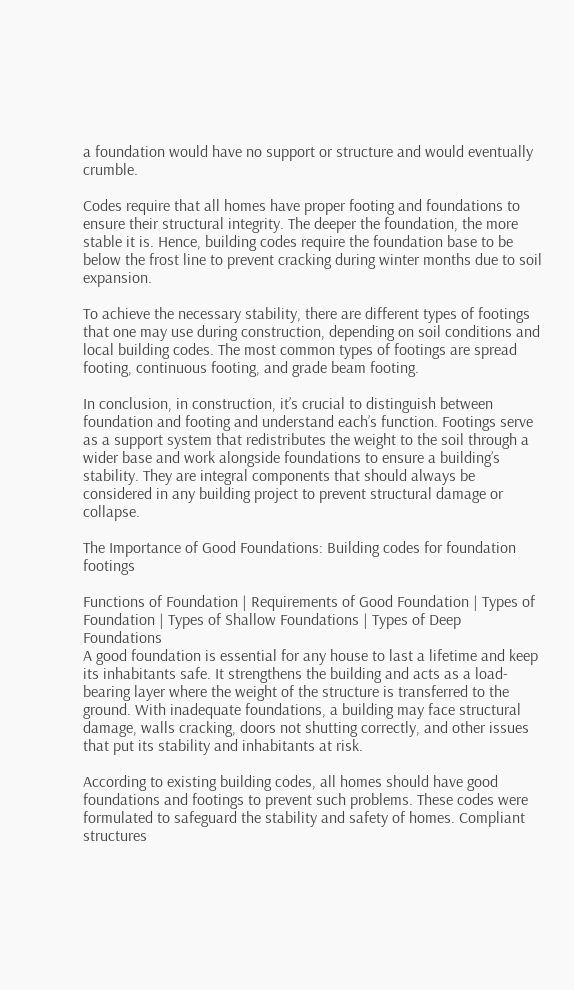a foundation would have no support or structure and would eventually crumble.

Codes require that all homes have proper footing and foundations to ensure their structural integrity. The deeper the foundation, the more stable it is. Hence, building codes require the foundation base to be below the frost line to prevent cracking during winter months due to soil expansion.

To achieve the necessary stability, there are different types of footings that one may use during construction, depending on soil conditions and local building codes. The most common types of footings are spread footing, continuous footing, and grade beam footing.

In conclusion, in construction, it’s crucial to distinguish between foundation and footing and understand each’s function. Footings serve as a support system that redistributes the weight to the soil through a wider base and work alongside foundations to ensure a building’s stability. They are integral components that should always be considered in any building project to prevent structural damage or collapse.

The Importance of Good Foundations: Building codes for foundation footings

Functions of Foundation | Requirements of Good Foundation | Types of Foundation | Types of Shallow Foundations | Types of Deep Foundations
A good foundation is essential for any house to last a lifetime and keep its inhabitants safe. It strengthens the building and acts as a load-bearing layer where the weight of the structure is transferred to the ground. With inadequate foundations, a building may face structural damage, walls cracking, doors not shutting correctly, and other issues that put its stability and inhabitants at risk.

According to existing building codes, all homes should have good foundations and footings to prevent such problems. These codes were formulated to safeguard the stability and safety of homes. Compliant structures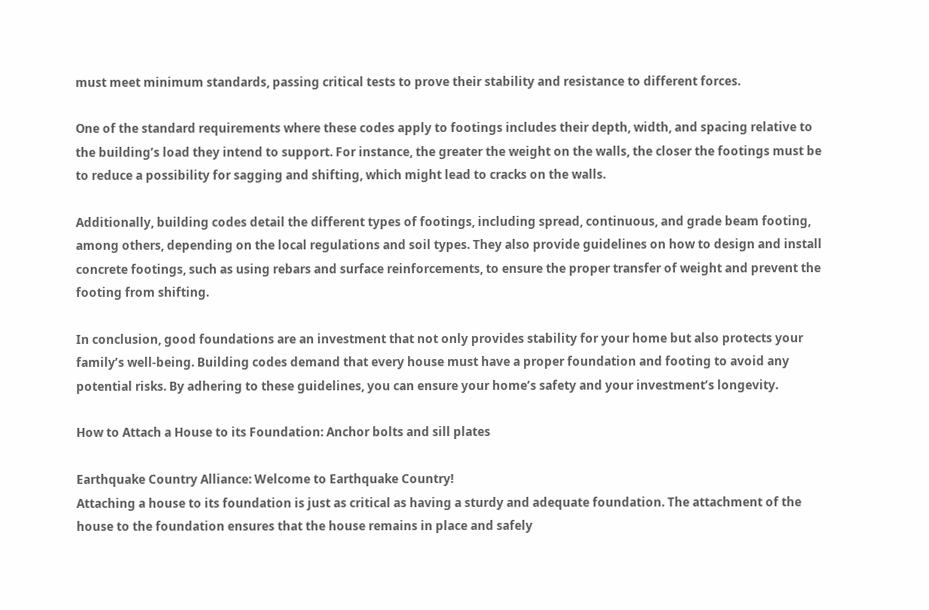must meet minimum standards, passing critical tests to prove their stability and resistance to different forces.

One of the standard requirements where these codes apply to footings includes their depth, width, and spacing relative to the building’s load they intend to support. For instance, the greater the weight on the walls, the closer the footings must be to reduce a possibility for sagging and shifting, which might lead to cracks on the walls.

Additionally, building codes detail the different types of footings, including spread, continuous, and grade beam footing, among others, depending on the local regulations and soil types. They also provide guidelines on how to design and install concrete footings, such as using rebars and surface reinforcements, to ensure the proper transfer of weight and prevent the footing from shifting.

In conclusion, good foundations are an investment that not only provides stability for your home but also protects your family’s well-being. Building codes demand that every house must have a proper foundation and footing to avoid any potential risks. By adhering to these guidelines, you can ensure your home’s safety and your investment’s longevity.

How to Attach a House to its Foundation: Anchor bolts and sill plates

Earthquake Country Alliance: Welcome to Earthquake Country!
Attaching a house to its foundation is just as critical as having a sturdy and adequate foundation. The attachment of the house to the foundation ensures that the house remains in place and safely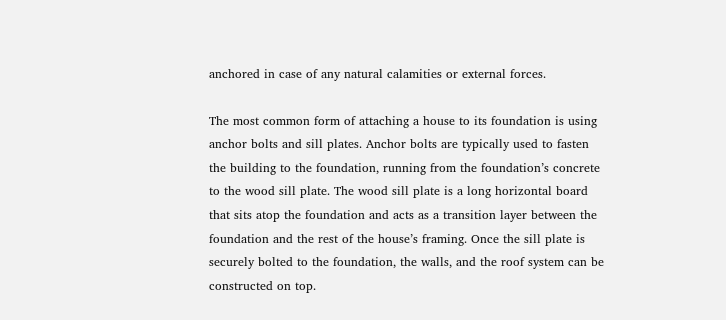anchored in case of any natural calamities or external forces.

The most common form of attaching a house to its foundation is using anchor bolts and sill plates. Anchor bolts are typically used to fasten the building to the foundation, running from the foundation’s concrete to the wood sill plate. The wood sill plate is a long horizontal board that sits atop the foundation and acts as a transition layer between the foundation and the rest of the house’s framing. Once the sill plate is securely bolted to the foundation, the walls, and the roof system can be constructed on top.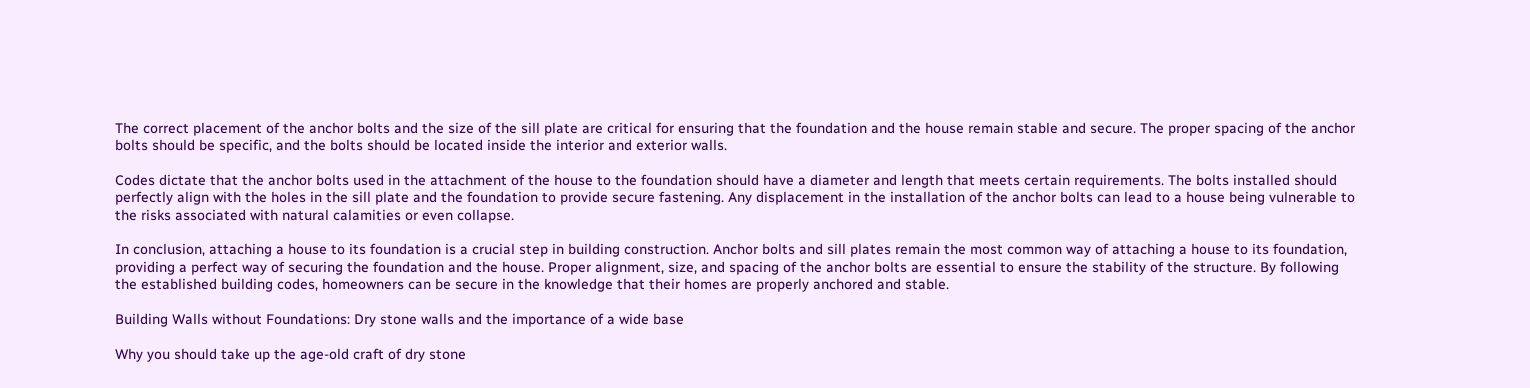The correct placement of the anchor bolts and the size of the sill plate are critical for ensuring that the foundation and the house remain stable and secure. The proper spacing of the anchor bolts should be specific, and the bolts should be located inside the interior and exterior walls.

Codes dictate that the anchor bolts used in the attachment of the house to the foundation should have a diameter and length that meets certain requirements. The bolts installed should perfectly align with the holes in the sill plate and the foundation to provide secure fastening. Any displacement in the installation of the anchor bolts can lead to a house being vulnerable to the risks associated with natural calamities or even collapse.

In conclusion, attaching a house to its foundation is a crucial step in building construction. Anchor bolts and sill plates remain the most common way of attaching a house to its foundation, providing a perfect way of securing the foundation and the house. Proper alignment, size, and spacing of the anchor bolts are essential to ensure the stability of the structure. By following the established building codes, homeowners can be secure in the knowledge that their homes are properly anchored and stable.

Building Walls without Foundations: Dry stone walls and the importance of a wide base

Why you should take up the age-old craft of dry stone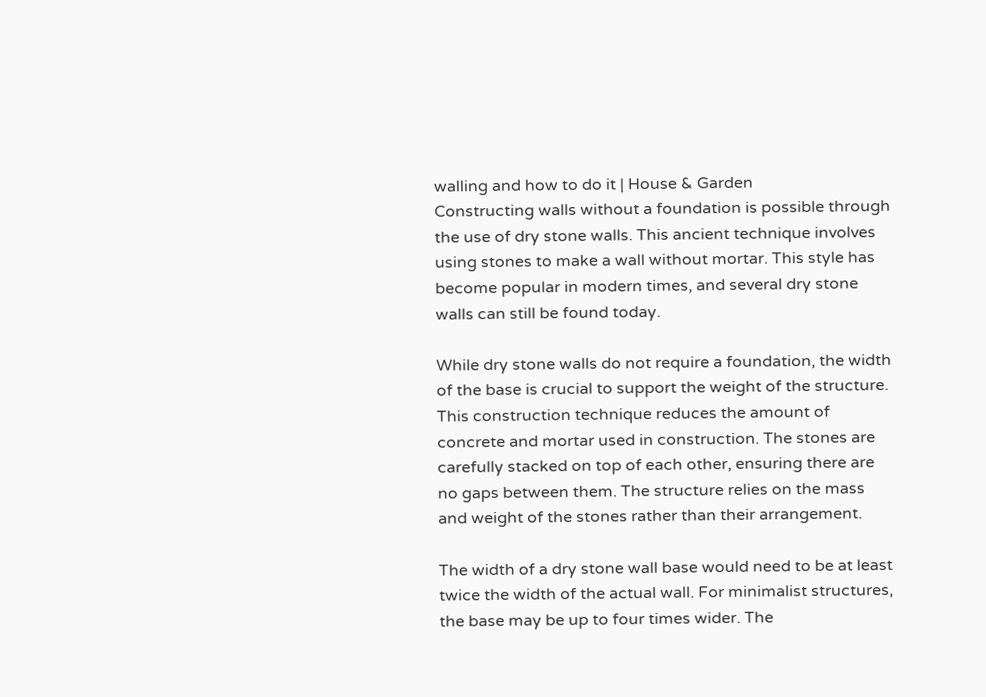walling and how to do it | House & Garden
Constructing walls without a foundation is possible through the use of dry stone walls. This ancient technique involves using stones to make a wall without mortar. This style has become popular in modern times, and several dry stone walls can still be found today.

While dry stone walls do not require a foundation, the width of the base is crucial to support the weight of the structure. This construction technique reduces the amount of concrete and mortar used in construction. The stones are carefully stacked on top of each other, ensuring there are no gaps between them. The structure relies on the mass and weight of the stones rather than their arrangement.

The width of a dry stone wall base would need to be at least twice the width of the actual wall. For minimalist structures, the base may be up to four times wider. The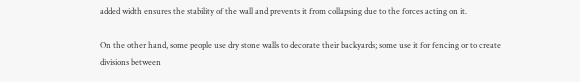added width ensures the stability of the wall and prevents it from collapsing due to the forces acting on it.

On the other hand, some people use dry stone walls to decorate their backyards; some use it for fencing or to create divisions between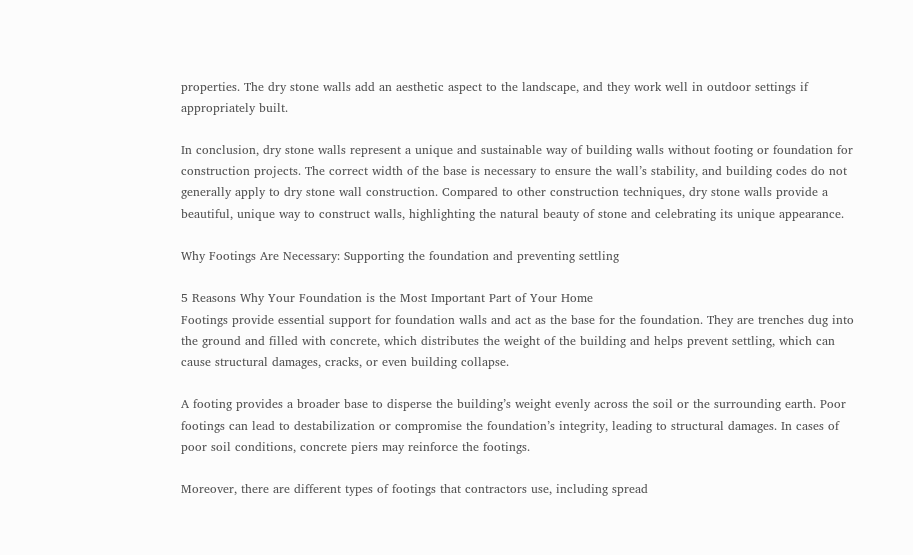properties. The dry stone walls add an aesthetic aspect to the landscape, and they work well in outdoor settings if appropriately built.

In conclusion, dry stone walls represent a unique and sustainable way of building walls without footing or foundation for construction projects. The correct width of the base is necessary to ensure the wall’s stability, and building codes do not generally apply to dry stone wall construction. Compared to other construction techniques, dry stone walls provide a beautiful, unique way to construct walls, highlighting the natural beauty of stone and celebrating its unique appearance.

Why Footings Are Necessary: Supporting the foundation and preventing settling

5 Reasons Why Your Foundation is the Most Important Part of Your Home
Footings provide essential support for foundation walls and act as the base for the foundation. They are trenches dug into the ground and filled with concrete, which distributes the weight of the building and helps prevent settling, which can cause structural damages, cracks, or even building collapse.

A footing provides a broader base to disperse the building’s weight evenly across the soil or the surrounding earth. Poor footings can lead to destabilization or compromise the foundation’s integrity, leading to structural damages. In cases of poor soil conditions, concrete piers may reinforce the footings.

Moreover, there are different types of footings that contractors use, including spread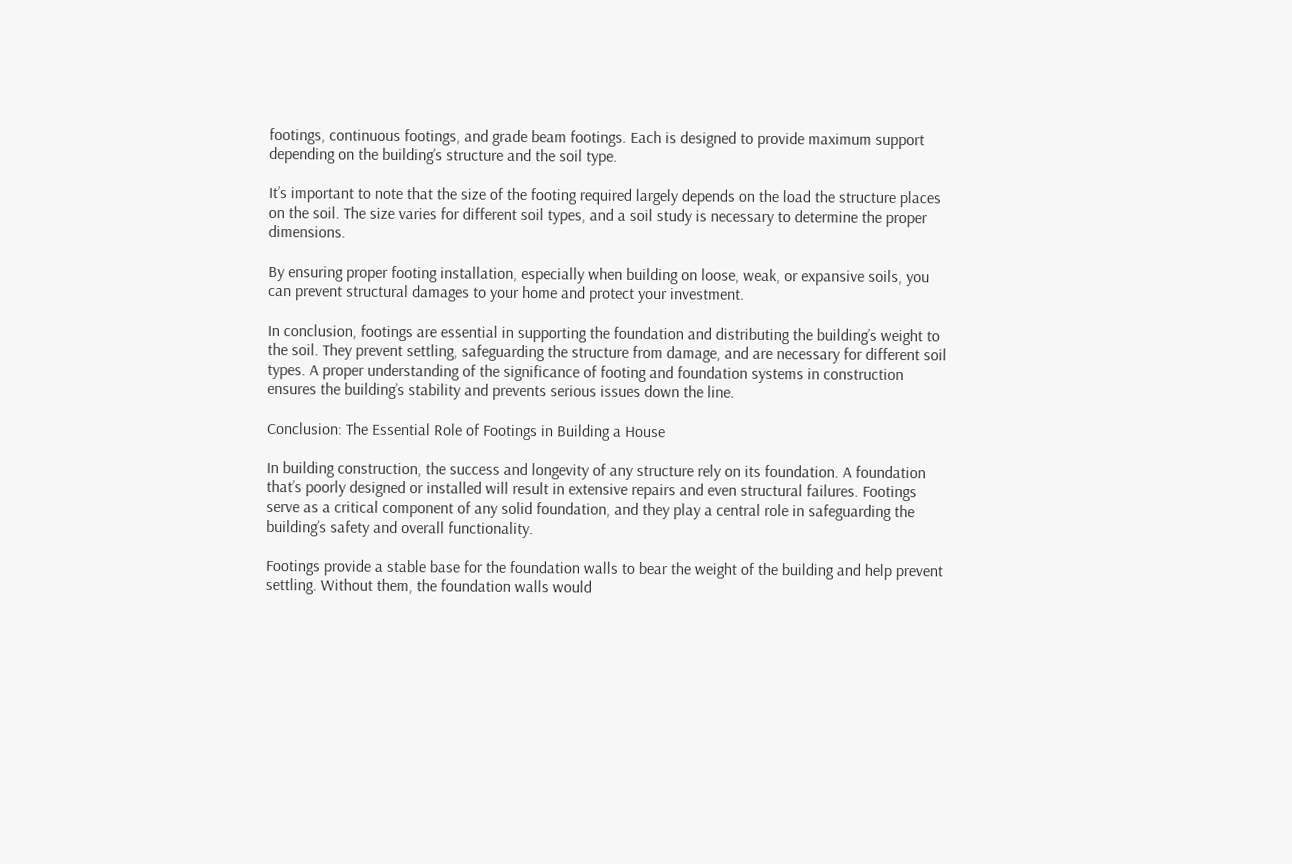footings, continuous footings, and grade beam footings. Each is designed to provide maximum support depending on the building’s structure and the soil type.

It’s important to note that the size of the footing required largely depends on the load the structure places on the soil. The size varies for different soil types, and a soil study is necessary to determine the proper dimensions.

By ensuring proper footing installation, especially when building on loose, weak, or expansive soils, you can prevent structural damages to your home and protect your investment.

In conclusion, footings are essential in supporting the foundation and distributing the building’s weight to the soil. They prevent settling, safeguarding the structure from damage, and are necessary for different soil types. A proper understanding of the significance of footing and foundation systems in construction ensures the building’s stability and prevents serious issues down the line.

Conclusion: The Essential Role of Footings in Building a House

In building construction, the success and longevity of any structure rely on its foundation. A foundation that’s poorly designed or installed will result in extensive repairs and even structural failures. Footings serve as a critical component of any solid foundation, and they play a central role in safeguarding the building’s safety and overall functionality.

Footings provide a stable base for the foundation walls to bear the weight of the building and help prevent settling. Without them, the foundation walls would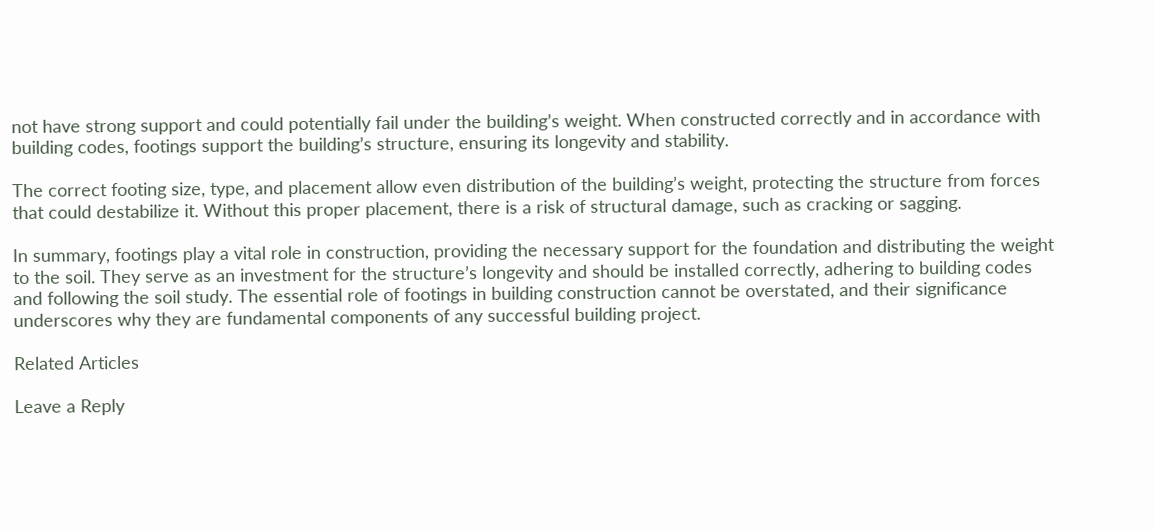not have strong support and could potentially fail under the building’s weight. When constructed correctly and in accordance with building codes, footings support the building’s structure, ensuring its longevity and stability.

The correct footing size, type, and placement allow even distribution of the building’s weight, protecting the structure from forces that could destabilize it. Without this proper placement, there is a risk of structural damage, such as cracking or sagging.

In summary, footings play a vital role in construction, providing the necessary support for the foundation and distributing the weight to the soil. They serve as an investment for the structure’s longevity and should be installed correctly, adhering to building codes and following the soil study. The essential role of footings in building construction cannot be overstated, and their significance underscores why they are fundamental components of any successful building project.

Related Articles

Leave a Reply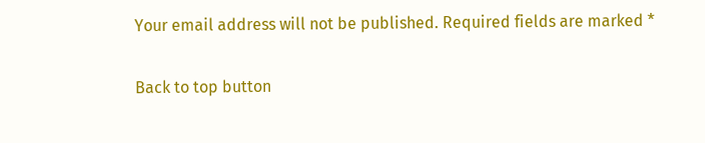Your email address will not be published. Required fields are marked *

Back to top button